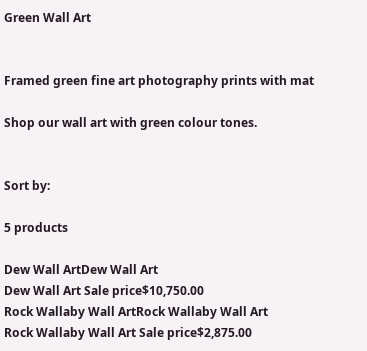Green Wall Art


Framed green fine art photography prints with mat

Shop our wall art with green colour tones.


Sort by:

5 products

Dew Wall ArtDew Wall Art
Dew Wall Art Sale price$10,750.00
Rock Wallaby Wall ArtRock Wallaby Wall Art
Rock Wallaby Wall Art Sale price$2,875.00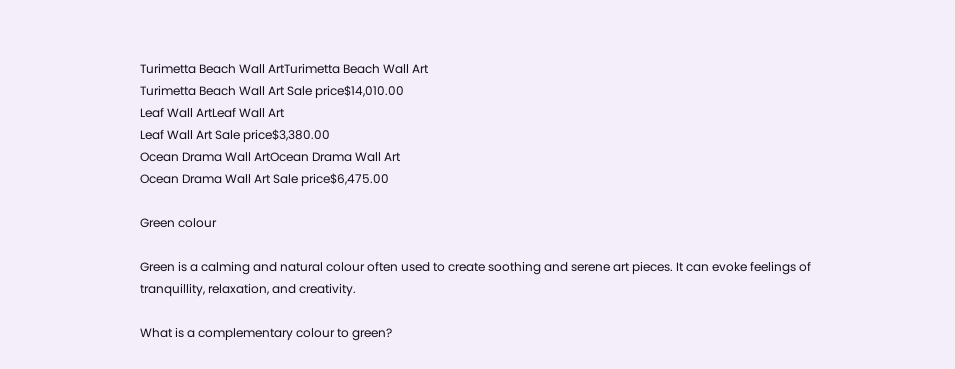Turimetta Beach Wall ArtTurimetta Beach Wall Art
Turimetta Beach Wall Art Sale price$14,010.00
Leaf Wall ArtLeaf Wall Art
Leaf Wall Art Sale price$3,380.00
Ocean Drama Wall ArtOcean Drama Wall Art
Ocean Drama Wall Art Sale price$6,475.00

Green colour

Green is a calming and natural colour often used to create soothing and serene art pieces. It can evoke feelings of tranquillity, relaxation, and creativity.

What is a complementary colour to green?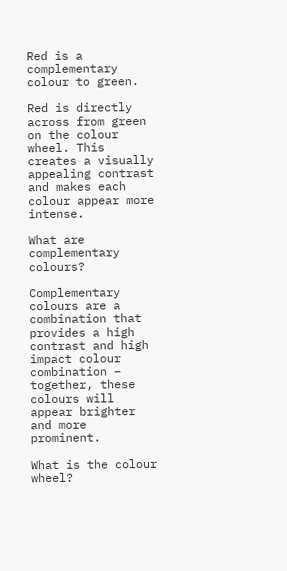Red is a complementary colour to green.

Red is directly across from green on the colour wheel. This creates a visually appealing contrast and makes each colour appear more intense.

What are complementary colours?

Complementary colours are a combination that provides a high contrast and high impact colour combination – together, these colours will appear brighter and more prominent.

What is the colour wheel?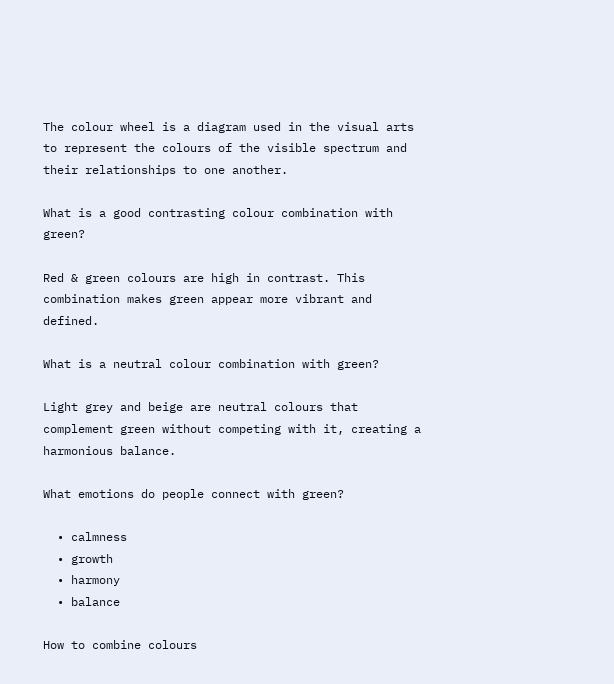The colour wheel is a diagram used in the visual arts to represent the colours of the visible spectrum and their relationships to one another.

What is a good contrasting colour combination with green?

Red & green colours are high in contrast. This combination makes green appear more vibrant and defined.

What is a neutral colour combination with green?

Light grey and beige are neutral colours that complement green without competing with it, creating a harmonious balance.

What emotions do people connect with green?

  • calmness
  • growth
  • harmony
  • balance

How to combine colours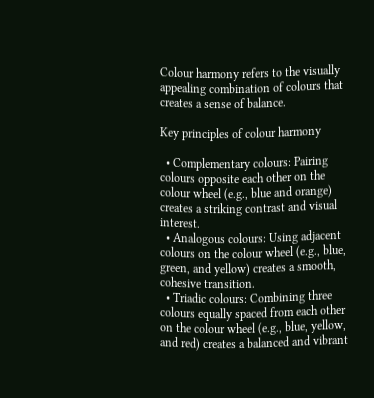Colour harmony refers to the visually appealing combination of colours that creates a sense of balance.

Key principles of colour harmony

  • Complementary colours: Pairing colours opposite each other on the colour wheel (e.g., blue and orange) creates a striking contrast and visual interest.
  • Analogous colours: Using adjacent colours on the colour wheel (e.g., blue, green, and yellow) creates a smooth, cohesive transition.
  • Triadic colours: Combining three colours equally spaced from each other on the colour wheel (e.g., blue, yellow, and red) creates a balanced and vibrant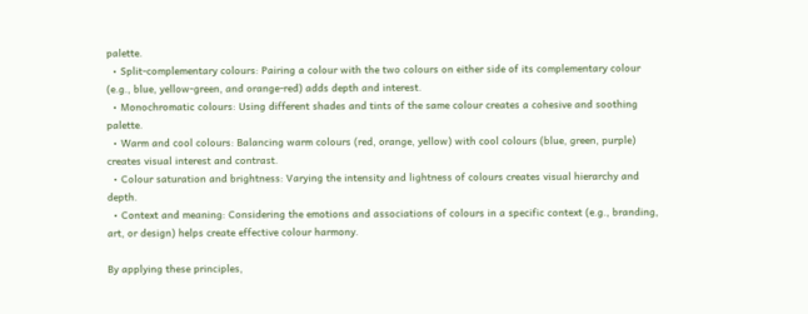palette.
  • Split-complementary colours: Pairing a colour with the two colours on either side of its complementary colour (e.g., blue, yellow-green, and orange-red) adds depth and interest.
  • Monochromatic colours: Using different shades and tints of the same colour creates a cohesive and soothing palette.
  • Warm and cool colours: Balancing warm colours (red, orange, yellow) with cool colours (blue, green, purple) creates visual interest and contrast.
  • Colour saturation and brightness: Varying the intensity and lightness of colours creates visual hierarchy and depth.
  • Context and meaning: Considering the emotions and associations of colours in a specific context (e.g., branding, art, or design) helps create effective colour harmony.

By applying these principles,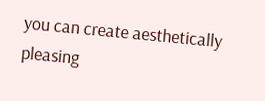you can create aesthetically pleasing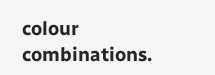colour combinations.